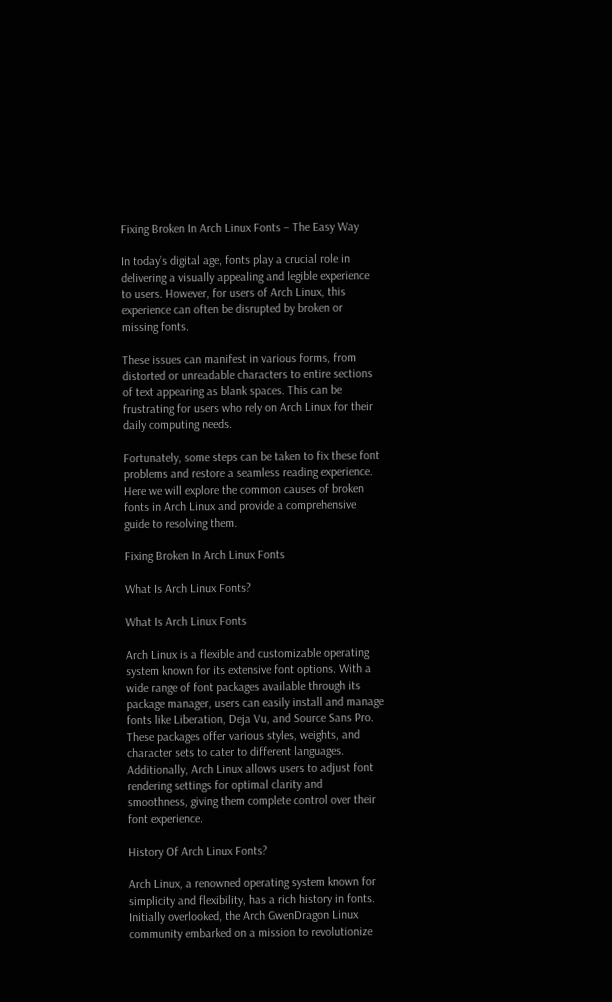Fixing Broken In Arch Linux Fonts – The Easy Way

In today’s digital age, fonts play a crucial role in delivering a visually appealing and legible experience to users. However, for users of Arch Linux, this experience can often be disrupted by broken or missing fonts.

These issues can manifest in various forms, from distorted or unreadable characters to entire sections of text appearing as blank spaces. This can be frustrating for users who rely on Arch Linux for their daily computing needs.

Fortunately, some steps can be taken to fix these font problems and restore a seamless reading experience. Here we will explore the common causes of broken fonts in Arch Linux and provide a comprehensive guide to resolving them.

Fixing Broken In Arch Linux Fonts

What Is Arch Linux Fonts?

What Is Arch Linux Fonts

Arch Linux is a flexible and customizable operating system known for its extensive font options. With a wide range of font packages available through its package manager, users can easily install and manage fonts like Liberation, Deja Vu, and Source Sans Pro. These packages offer various styles, weights, and character sets to cater to different languages. Additionally, Arch Linux allows users to adjust font rendering settings for optimal clarity and smoothness, giving them complete control over their font experience.

History Of Arch Linux Fonts?

Arch Linux, a renowned operating system known for simplicity and flexibility, has a rich history in fonts. Initially overlooked, the Arch GwenDragon Linux community embarked on a mission to revolutionize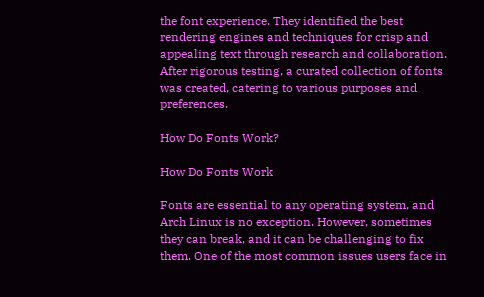the font experience. They identified the best rendering engines and techniques for crisp and appealing text through research and collaboration. After rigorous testing, a curated collection of fonts was created, catering to various purposes and preferences.

How Do Fonts Work?

How Do Fonts Work

Fonts are essential to any operating system, and Arch Linux is no exception. However, sometimes they can break, and it can be challenging to fix them. One of the most common issues users face in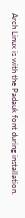Arch Linux is with the Padauk font during installation.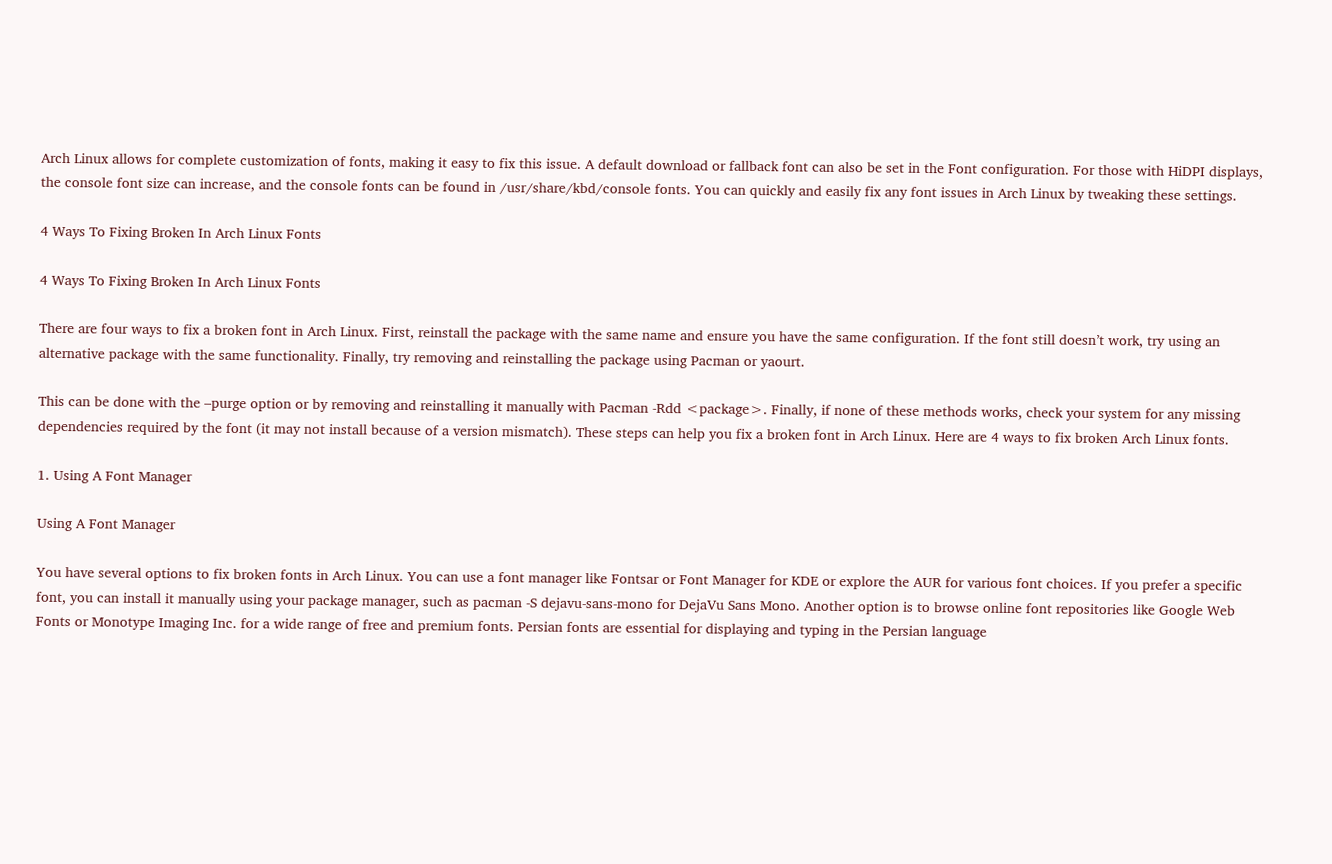Arch Linux allows for complete customization of fonts, making it easy to fix this issue. A default download or fallback font can also be set in the Font configuration. For those with HiDPI displays, the console font size can increase, and the console fonts can be found in /usr/share/kbd/console fonts. You can quickly and easily fix any font issues in Arch Linux by tweaking these settings.

4 Ways To Fixing Broken In Arch Linux Fonts

4 Ways To Fixing Broken In Arch Linux Fonts

There are four ways to fix a broken font in Arch Linux. First, reinstall the package with the same name and ensure you have the same configuration. If the font still doesn’t work, try using an alternative package with the same functionality. Finally, try removing and reinstalling the package using Pacman or yaourt.

This can be done with the –purge option or by removing and reinstalling it manually with Pacman -Rdd <package>. Finally, if none of these methods works, check your system for any missing dependencies required by the font (it may not install because of a version mismatch). These steps can help you fix a broken font in Arch Linux. Here are 4 ways to fix broken Arch Linux fonts.

1. Using A Font Manager

Using A Font Manager

You have several options to fix broken fonts in Arch Linux. You can use a font manager like Fontsar or Font Manager for KDE or explore the AUR for various font choices. If you prefer a specific font, you can install it manually using your package manager, such as pacman -S dejavu-sans-mono for DejaVu Sans Mono. Another option is to browse online font repositories like Google Web Fonts or Monotype Imaging Inc. for a wide range of free and premium fonts. Persian fonts are essential for displaying and typing in the Persian language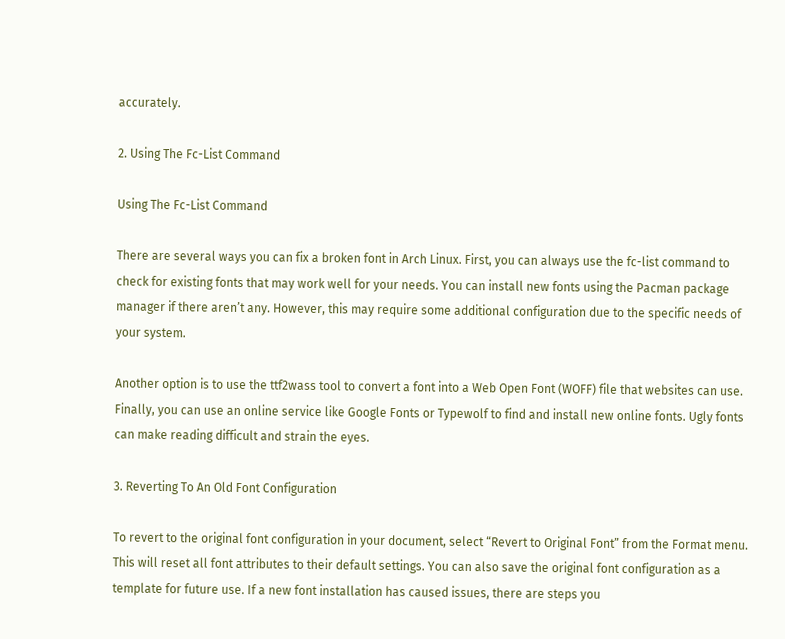accurately.

2. Using The Fc-List Command

Using The Fc-List Command

There are several ways you can fix a broken font in Arch Linux. First, you can always use the fc-list command to check for existing fonts that may work well for your needs. You can install new fonts using the Pacman package manager if there aren’t any. However, this may require some additional configuration due to the specific needs of your system.

Another option is to use the ttf2wass tool to convert a font into a Web Open Font (WOFF) file that websites can use. Finally, you can use an online service like Google Fonts or Typewolf to find and install new online fonts. Ugly fonts can make reading difficult and strain the eyes.

3. Reverting To An Old Font Configuration

To revert to the original font configuration in your document, select “Revert to Original Font” from the Format menu. This will reset all font attributes to their default settings. You can also save the original font configuration as a template for future use. If a new font installation has caused issues, there are steps you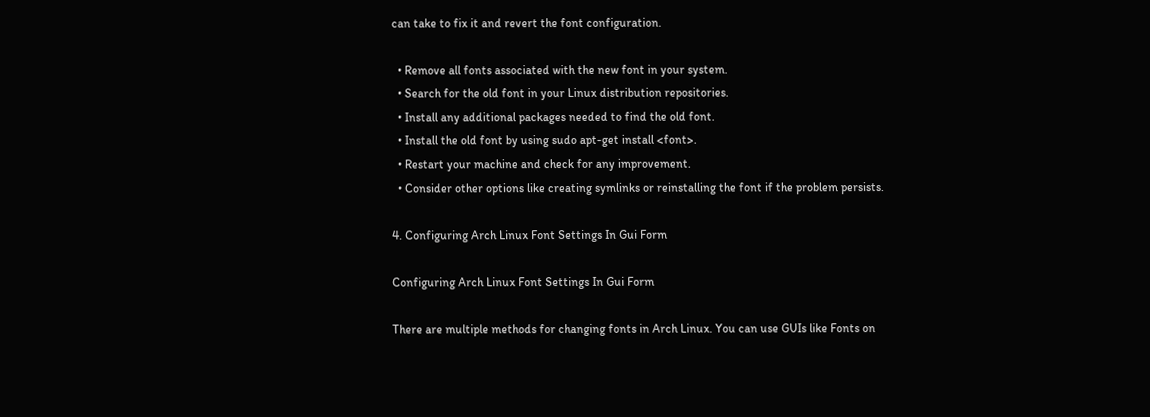can take to fix it and revert the font configuration.

  • Remove all fonts associated with the new font in your system.
  • Search for the old font in your Linux distribution repositories.
  • Install any additional packages needed to find the old font.
  • Install the old font by using sudo apt-get install <font>.
  • Restart your machine and check for any improvement.
  • Consider other options like creating symlinks or reinstalling the font if the problem persists.

4. Configuring Arch Linux Font Settings In Gui Form

Configuring Arch Linux Font Settings In Gui Form

There are multiple methods for changing fonts in Arch Linux. You can use GUIs like Fonts on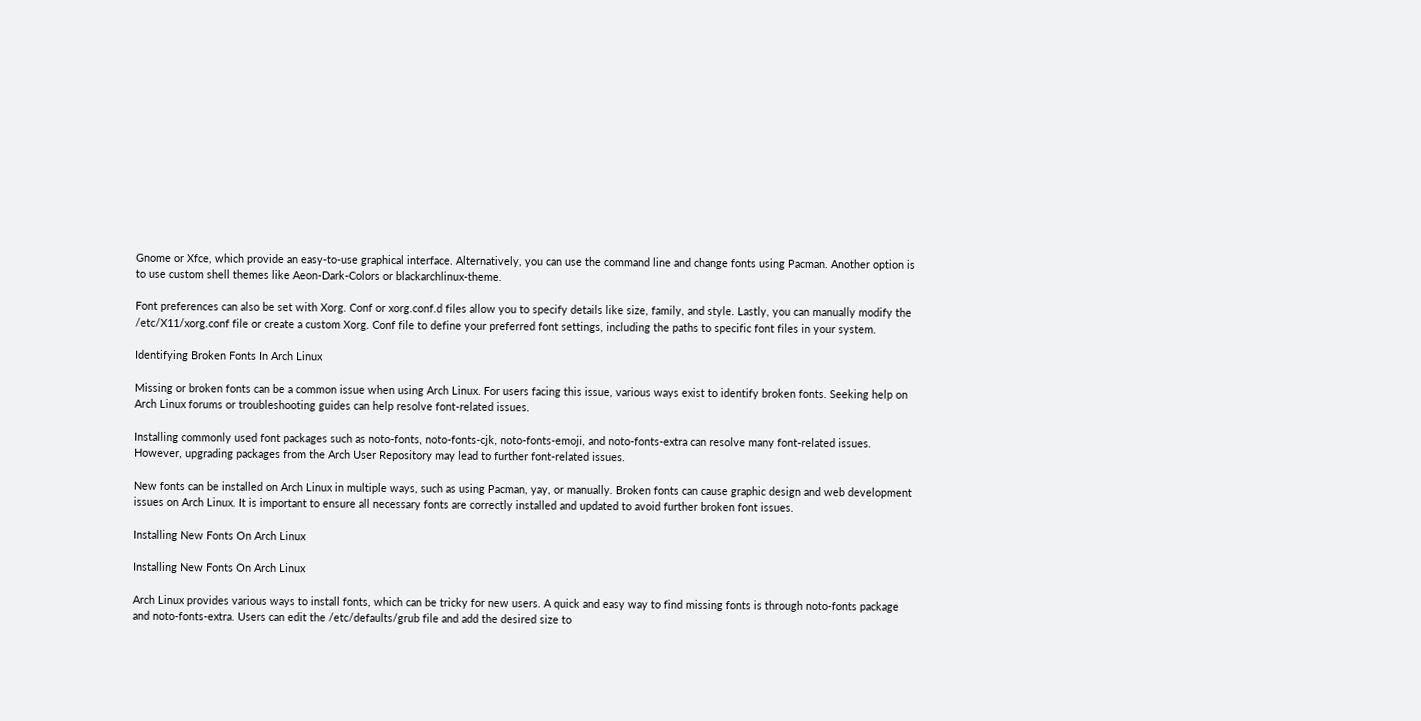Gnome or Xfce, which provide an easy-to-use graphical interface. Alternatively, you can use the command line and change fonts using Pacman. Another option is to use custom shell themes like Aeon-Dark-Colors or blackarchlinux-theme.

Font preferences can also be set with Xorg. Conf or xorg.conf.d files allow you to specify details like size, family, and style. Lastly, you can manually modify the /etc/X11/xorg.conf file or create a custom Xorg. Conf file to define your preferred font settings, including the paths to specific font files in your system.

Identifying Broken Fonts In Arch Linux

Missing or broken fonts can be a common issue when using Arch Linux. For users facing this issue, various ways exist to identify broken fonts. Seeking help on Arch Linux forums or troubleshooting guides can help resolve font-related issues.

Installing commonly used font packages such as noto-fonts, noto-fonts-cjk, noto-fonts-emoji, and noto-fonts-extra can resolve many font-related issues. However, upgrading packages from the Arch User Repository may lead to further font-related issues.

New fonts can be installed on Arch Linux in multiple ways, such as using Pacman, yay, or manually. Broken fonts can cause graphic design and web development issues on Arch Linux. It is important to ensure all necessary fonts are correctly installed and updated to avoid further broken font issues.

Installing New Fonts On Arch Linux

Installing New Fonts On Arch Linux

Arch Linux provides various ways to install fonts, which can be tricky for new users. A quick and easy way to find missing fonts is through noto-fonts package and noto-fonts-extra. Users can edit the /etc/defaults/grub file and add the desired size to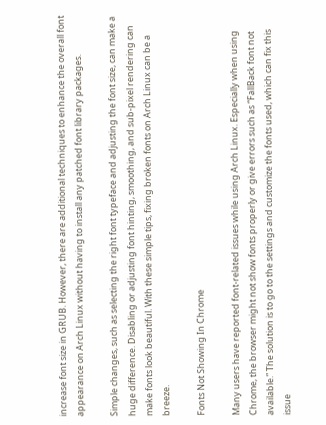increase font size in GRUB. However, there are additional techniques to enhance the overall font appearance on Arch Linux without having to install any patched font library packages.

Simple changes, such as selecting the right font typeface and adjusting the font size, can make a huge difference. Disabling or adjusting font hinting, smoothing, and sub-pixel rendering can make fonts look beautiful. With these simple tips, fixing broken fonts on Arch Linux can be a breeze.

Fonts Not Showing In Chrome

Many users have reported font-related issues while using Arch Linux. Especially when using Chrome, the browser might not show fonts properly or give errors such as “FallBack font not available.” The solution is to go to the settings and customize the fonts used, which can fix this issue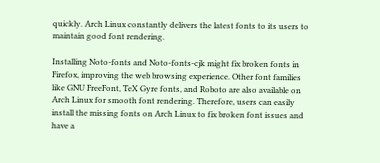quickly. Arch Linux constantly delivers the latest fonts to its users to maintain good font rendering.

Installing Noto-fonts and Noto-fonts-cjk might fix broken fonts in Firefox, improving the web browsing experience. Other font families like GNU FreeFont, TeX Gyre fonts, and Roboto are also available on Arch Linux for smooth font rendering. Therefore, users can easily install the missing fonts on Arch Linux to fix broken font issues and have a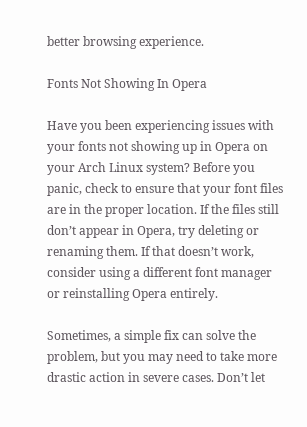better browsing experience.

Fonts Not Showing In Opera

Have you been experiencing issues with your fonts not showing up in Opera on your Arch Linux system? Before you panic, check to ensure that your font files are in the proper location. If the files still don’t appear in Opera, try deleting or renaming them. If that doesn’t work, consider using a different font manager or reinstalling Opera entirely.

Sometimes, a simple fix can solve the problem, but you may need to take more drastic action in severe cases. Don’t let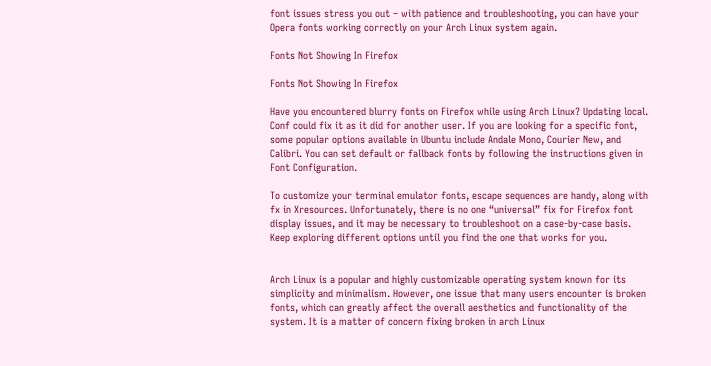font issues stress you out – with patience and troubleshooting, you can have your Opera fonts working correctly on your Arch Linux system again.

Fonts Not Showing In Firefox

Fonts Not Showing In Firefox

Have you encountered blurry fonts on Firefox while using Arch Linux? Updating local. Conf could fix it as it did for another user. If you are looking for a specific font, some popular options available in Ubuntu include Andale Mono, Courier New, and Calibri. You can set default or fallback fonts by following the instructions given in Font Configuration.

To customize your terminal emulator fonts, escape sequences are handy, along with fx in Xresources. Unfortunately, there is no one “universal” fix for Firefox font display issues, and it may be necessary to troubleshoot on a case-by-case basis. Keep exploring different options until you find the one that works for you.


Arch Linux is a popular and highly customizable operating system known for its simplicity and minimalism. However, one issue that many users encounter is broken fonts, which can greatly affect the overall aesthetics and functionality of the system. It is a matter of concern fixing broken in arch Linux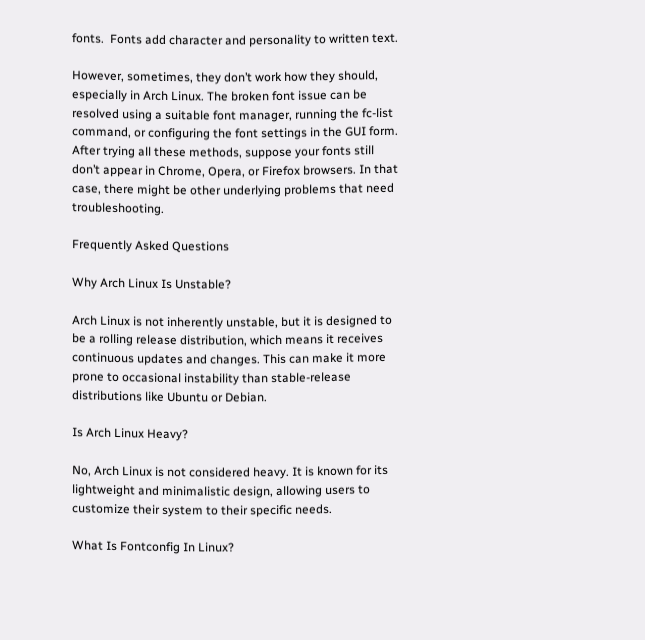fonts.  Fonts add character and personality to written text.

However, sometimes, they don’t work how they should, especially in Arch Linux. The broken font issue can be resolved using a suitable font manager, running the fc-list command, or configuring the font settings in the GUI form. After trying all these methods, suppose your fonts still don’t appear in Chrome, Opera, or Firefox browsers. In that case, there might be other underlying problems that need troubleshooting.

Frequently Asked Questions

Why Arch Linux Is Unstable?

Arch Linux is not inherently unstable, but it is designed to be a rolling release distribution, which means it receives continuous updates and changes. This can make it more prone to occasional instability than stable-release distributions like Ubuntu or Debian.

Is Arch Linux Heavy?

No, Arch Linux is not considered heavy. It is known for its lightweight and minimalistic design, allowing users to customize their system to their specific needs.

What Is Fontconfig In Linux?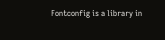Fontconfig is a library in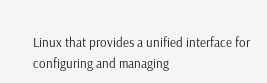Linux that provides a unified interface for configuring and managing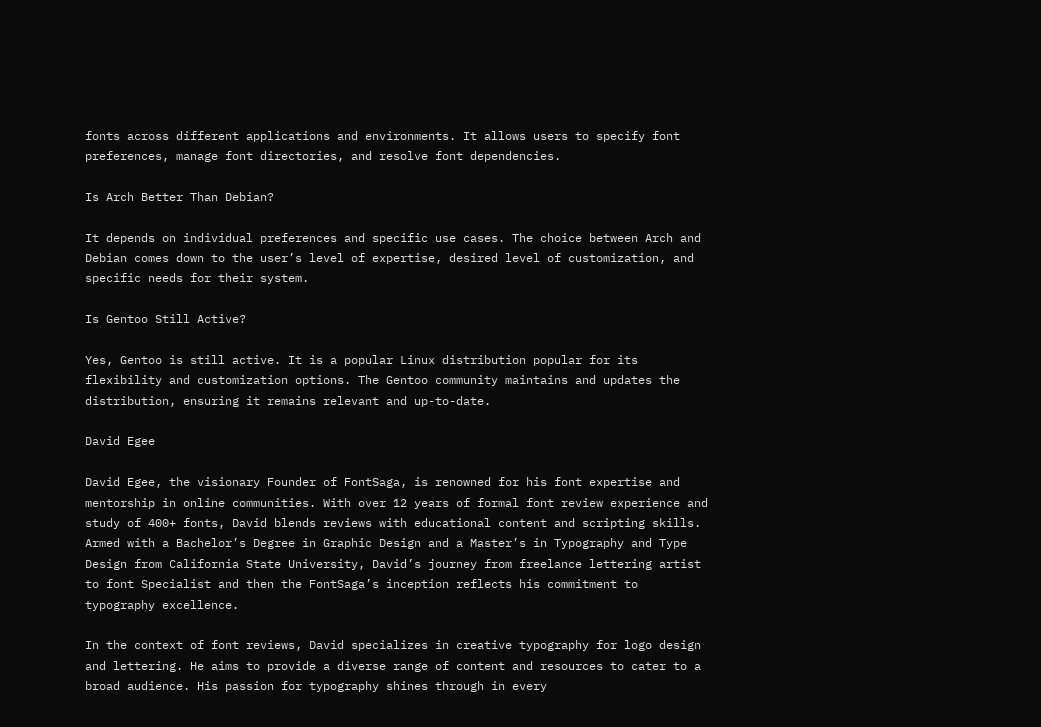fonts across different applications and environments. It allows users to specify font preferences, manage font directories, and resolve font dependencies.

Is Arch Better Than Debian?

It depends on individual preferences and specific use cases. The choice between Arch and Debian comes down to the user’s level of expertise, desired level of customization, and specific needs for their system.

Is Gentoo Still Active?

Yes, Gentoo is still active. It is a popular Linux distribution popular for its flexibility and customization options. The Gentoo community maintains and updates the distribution, ensuring it remains relevant and up-to-date.

David Egee

David Egee, the visionary Founder of FontSaga, is renowned for his font expertise and mentorship in online communities. With over 12 years of formal font review experience and study of 400+ fonts, David blends reviews with educational content and scripting skills. Armed with a Bachelor’s Degree in Graphic Design and a Master’s in Typography and Type Design from California State University, David’s journey from freelance lettering artist to font Specialist and then the FontSaga’s inception reflects his commitment to typography excellence.

In the context of font reviews, David specializes in creative typography for logo design and lettering. He aims to provide a diverse range of content and resources to cater to a broad audience. His passion for typography shines through in every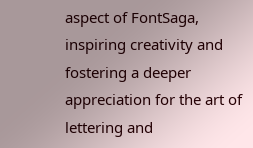aspect of FontSaga, inspiring creativity and fostering a deeper appreciation for the art of lettering and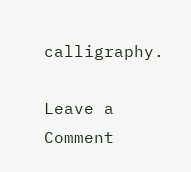calligraphy.

Leave a Comment